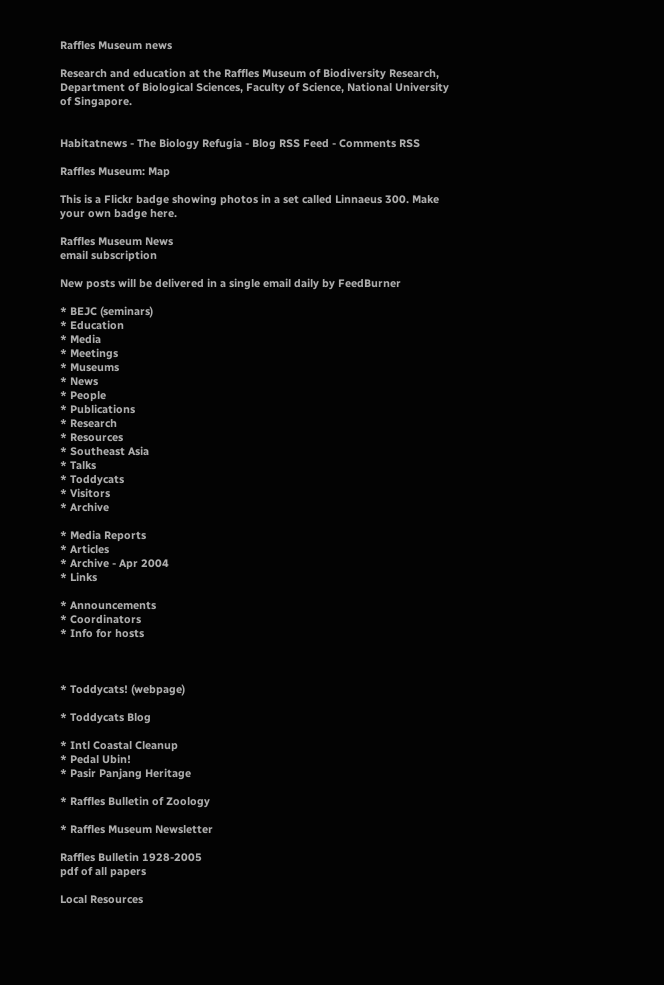Raffles Museum news

Research and education at the Raffles Museum of Biodiversity Research, Department of Biological Sciences, Faculty of Science, National University of Singapore.


Habitatnews - The Biology Refugia - Blog RSS Feed - Comments RSS

Raffles Museum: Map

This is a Flickr badge showing photos in a set called Linnaeus 300. Make your own badge here.

Raffles Museum News
email subscription

New posts will be delivered in a single email daily by FeedBurner

* BEJC (seminars)
* Education
* Media
* Meetings
* Museums
* News
* People
* Publications
* Research
* Resources
* Southeast Asia
* Talks
* Toddycats
* Visitors
* Archive

* Media Reports
* Articles
* Archive - Apr 2004
* Links

* Announcements
* Coordinators
* Info for hosts



* Toddycats! (webpage)

* Toddycats Blog

* Intl Coastal Cleanup
* Pedal Ubin!
* Pasir Panjang Heritage

* Raffles Bulletin of Zoology

* Raffles Museum Newsletter

Raffles Bulletin 1928-2005
pdf of all papers

Local Resources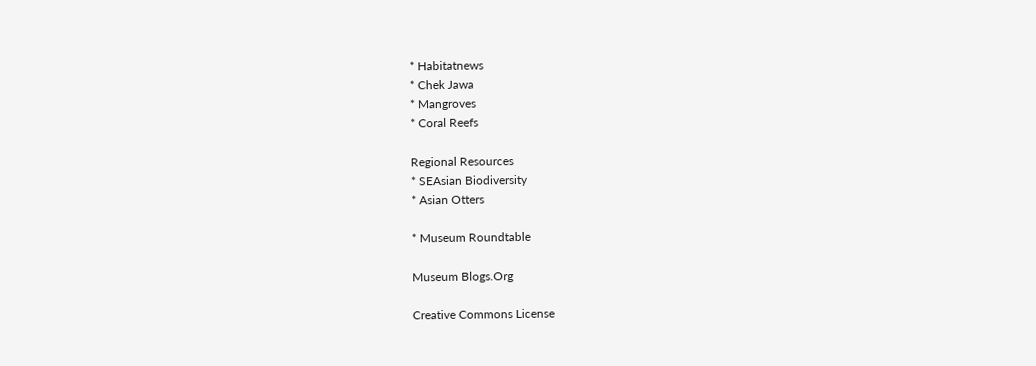* Habitatnews
* Chek Jawa
* Mangroves
* Coral Reefs

Regional Resources
* SEAsian Biodiversity
* Asian Otters

* Museum Roundtable

Museum Blogs.Org

Creative Commons License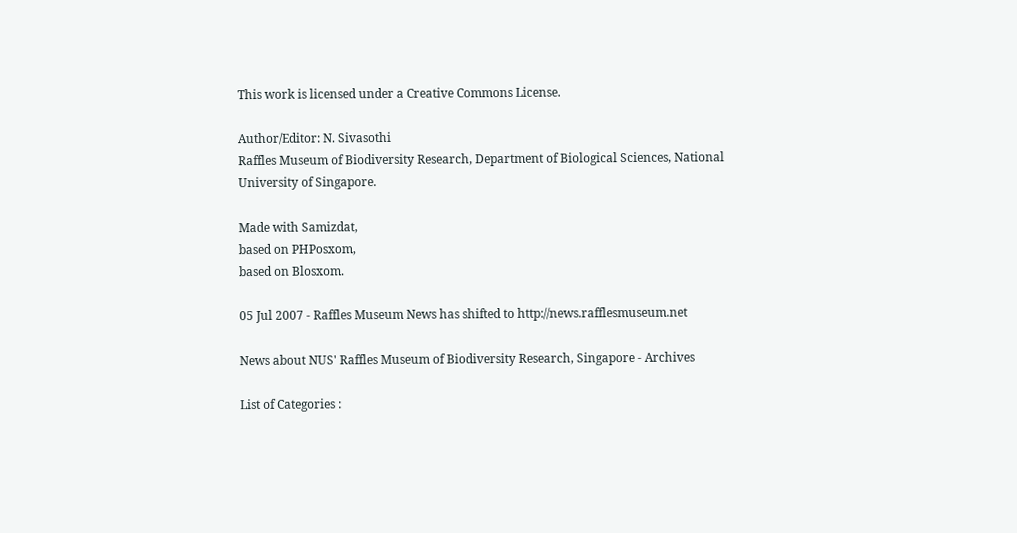This work is licensed under a Creative Commons License.

Author/Editor: N. Sivasothi
Raffles Museum of Biodiversity Research, Department of Biological Sciences, National University of Singapore.

Made with Samizdat,
based on PHPosxom,
based on Blosxom.

05 Jul 2007 - Raffles Museum News has shifted to http://news.rafflesmuseum.net

News about NUS' Raffles Museum of Biodiversity Research, Singapore - Archives

List of Categories :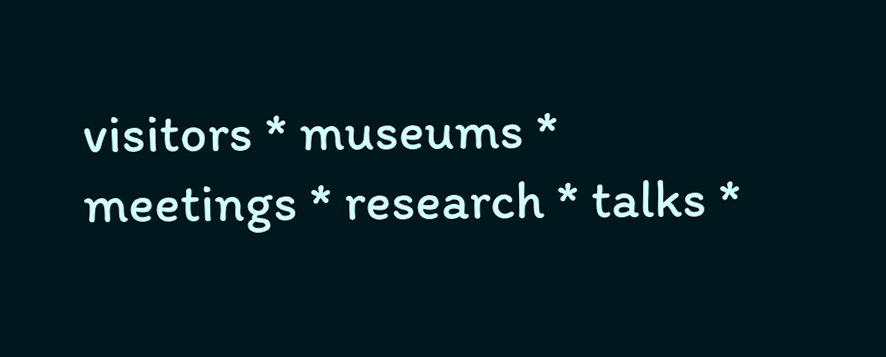visitors * museums * meetings * research * talks *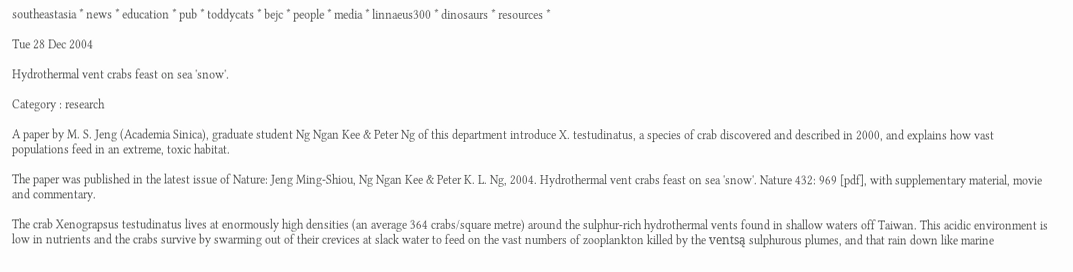southeastasia * news * education * pub * toddycats * bejc * people * media * linnaeus300 * dinosaurs * resources *

Tue 28 Dec 2004

Hydrothermal vent crabs feast on sea 'snow'.

Category : research

A paper by M. S. Jeng (Academia Sinica), graduate student Ng Ngan Kee & Peter Ng of this department introduce X. testudinatus, a species of crab discovered and described in 2000, and explains how vast populations feed in an extreme, toxic habitat.

The paper was published in the latest issue of Nature: Jeng Ming-Shiou, Ng Ngan Kee & Peter K. L. Ng, 2004. Hydrothermal vent crabs feast on sea 'snow'. Nature 432: 969 [pdf], with supplementary material, movie and commentary.

The crab Xenograpsus testudinatus lives at enormously high densities (an average 364 crabs/square metre) around the sulphur-rich hydrothermal vents found in shallow waters off Taiwan. This acidic environment is low in nutrients and the crabs survive by swarming out of their crevices at slack water to feed on the vast numbers of zooplankton killed by the ventsą sulphurous plumes, and that rain down like marine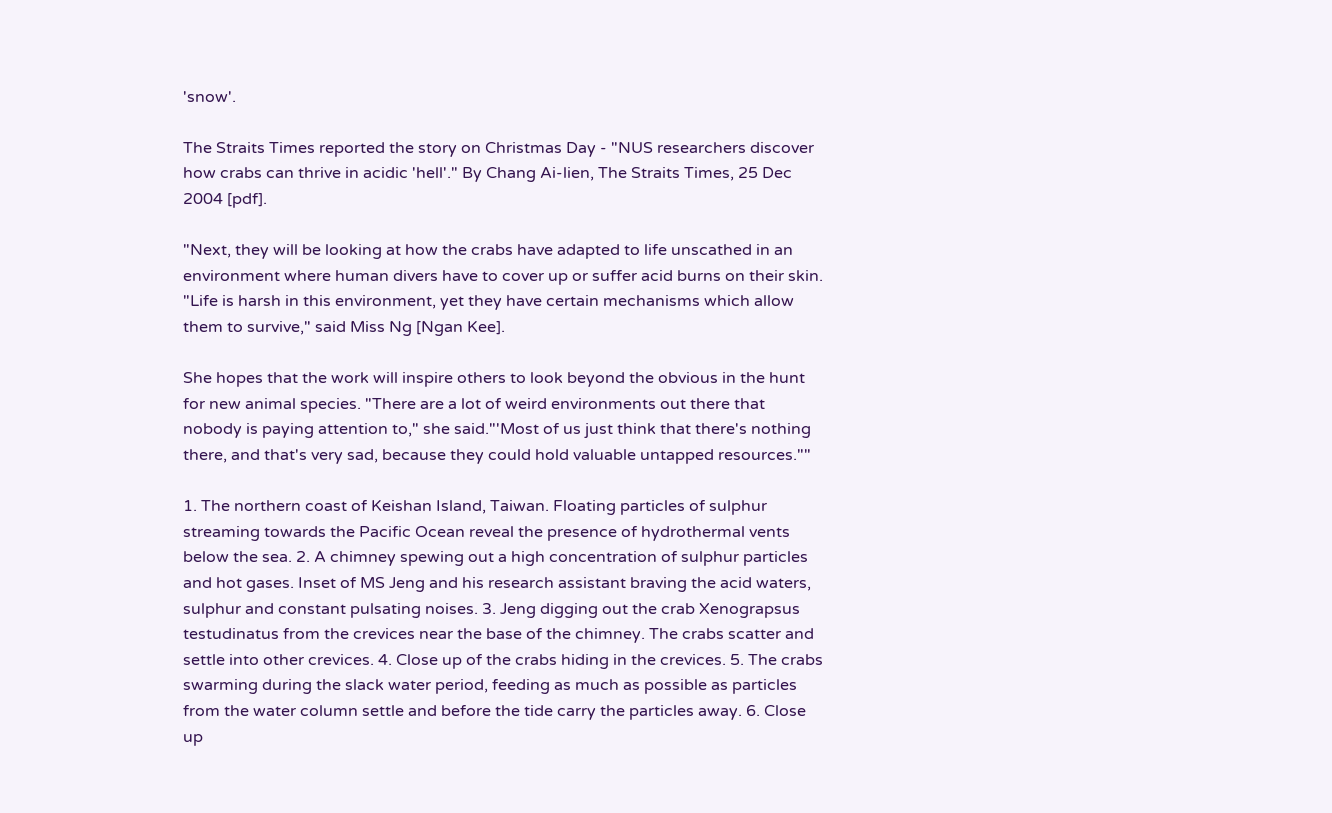'snow'.

The Straits Times reported the story on Christmas Day - "NUS researchers discover how crabs can thrive in acidic 'hell'." By Chang Ai-lien, The Straits Times, 25 Dec 2004 [pdf].

"Next, they will be looking at how the crabs have adapted to life unscathed in an environment where human divers have to cover up or suffer acid burns on their skin. "Life is harsh in this environment, yet they have certain mechanisms which allow them to survive," said Miss Ng [Ngan Kee].

She hopes that the work will inspire others to look beyond the obvious in the hunt for new animal species. "There are a lot of weird environments out there that nobody is paying attention to," she said."'Most of us just think that there's nothing there, and that's very sad, because they could hold valuable untapped resources.""

1. The northern coast of Keishan Island, Taiwan. Floating particles of sulphur streaming towards the Pacific Ocean reveal the presence of hydrothermal vents below the sea. 2. A chimney spewing out a high concentration of sulphur particles and hot gases. Inset of MS Jeng and his research assistant braving the acid waters, sulphur and constant pulsating noises. 3. Jeng digging out the crab Xenograpsus testudinatus from the crevices near the base of the chimney. The crabs scatter and settle into other crevices. 4. Close up of the crabs hiding in the crevices. 5. The crabs swarming during the slack water period, feeding as much as possible as particles from the water column settle and before the tide carry the particles away. 6. Close up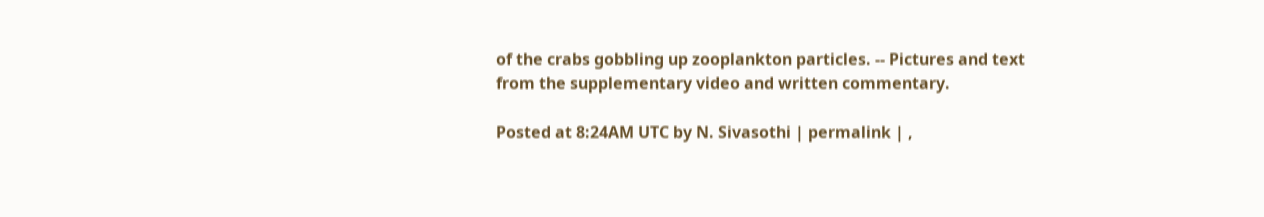of the crabs gobbling up zooplankton particles. -- Pictures and text from the supplementary video and written commentary.

Posted at 8:24AM UTC by N. Sivasothi | permalink | ,